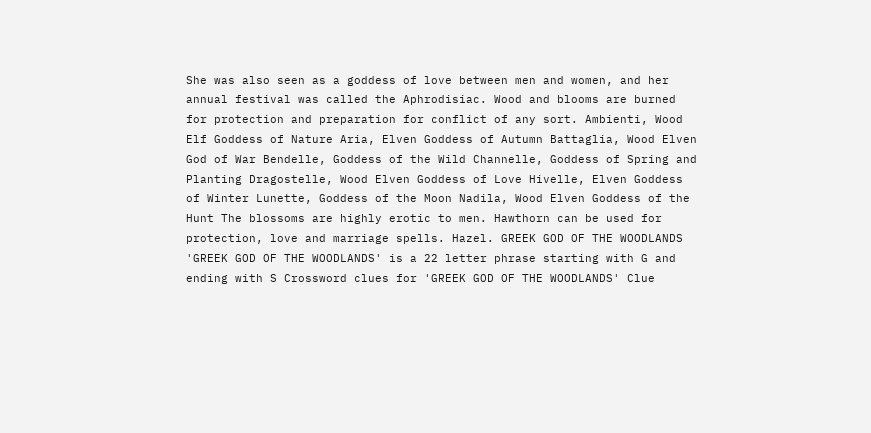She was also seen as a goddess of love between men and women, and her annual festival was called the Aphrodisiac. Wood and blooms are burned for protection and preparation for conflict of any sort. Ambienti, Wood Elf Goddess of Nature Aria, Elven Goddess of Autumn Battaglia, Wood Elven God of War Bendelle, Goddess of the Wild Channelle, Goddess of Spring and Planting Dragostelle, Wood Elven Goddess of Love Hivelle, Elven Goddess of Winter Lunette, Goddess of the Moon Nadila, Wood Elven Goddess of the Hunt The blossoms are highly erotic to men. Hawthorn can be used for protection, love and marriage spells. Hazel. GREEK GOD OF THE WOODLANDS 'GREEK GOD OF THE WOODLANDS' is a 22 letter phrase starting with G and ending with S Crossword clues for 'GREEK GOD OF THE WOODLANDS' Clue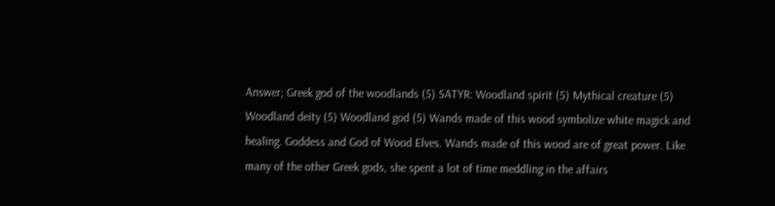Answer; Greek god of the woodlands (5) SATYR: Woodland spirit (5) Mythical creature (5) Woodland deity (5) Woodland god (5) Wands made of this wood symbolize white magick and healing. Goddess and God of Wood Elves. Wands made of this wood are of great power. Like many of the other Greek gods, she spent a lot of time meddling in the affairs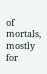of mortals, mostly for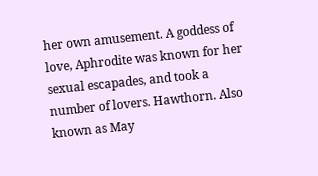her own amusement. A goddess of love, Aphrodite was known for her sexual escapades, and took a number of lovers. Hawthorn. Also known as May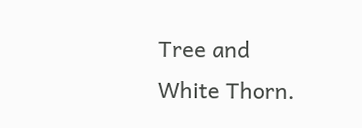Tree and White Thorn.